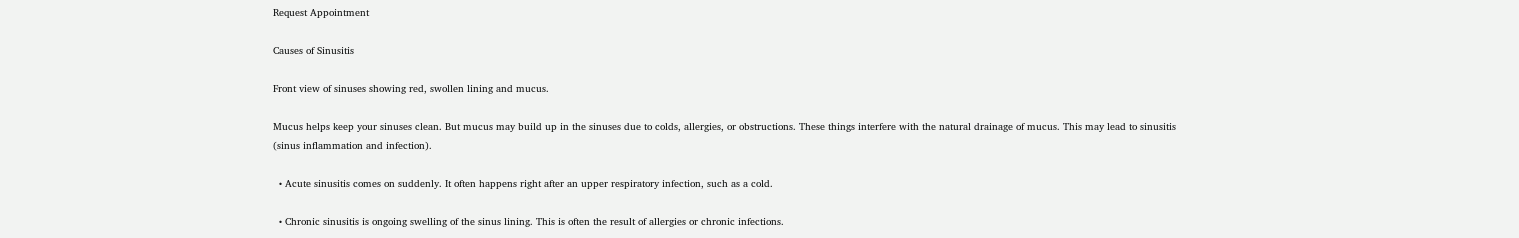Request Appointment

Causes of Sinusitis

Front view of sinuses showing red, swollen lining and mucus.

Mucus helps keep your sinuses clean. But mucus may build up in the sinuses due to colds, allergies, or obstructions. These things interfere with the natural drainage of mucus. This may lead to sinusitis (sinus inflammation and infection).

  • Acute sinusitis comes on suddenly. It often happens right after an upper respiratory infection, such as a cold.

  • Chronic sinusitis is ongoing swelling of the sinus lining. This is often the result of allergies or chronic infections.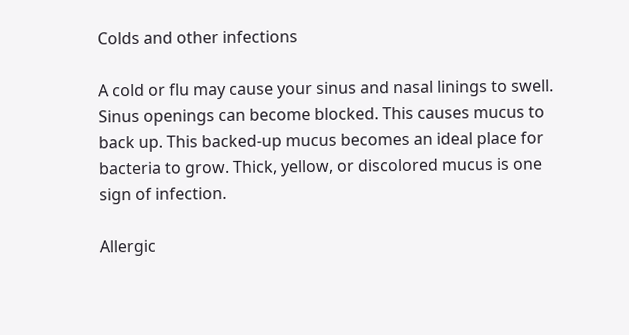Colds and other infections

A cold or flu may cause your sinus and nasal linings to swell. Sinus openings can become blocked. This causes mucus to back up. This backed-up mucus becomes an ideal place for bacteria to grow. Thick, yellow, or discolored mucus is one sign of infection.

Allergic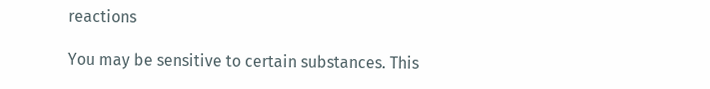reactions

You may be sensitive to certain substances. This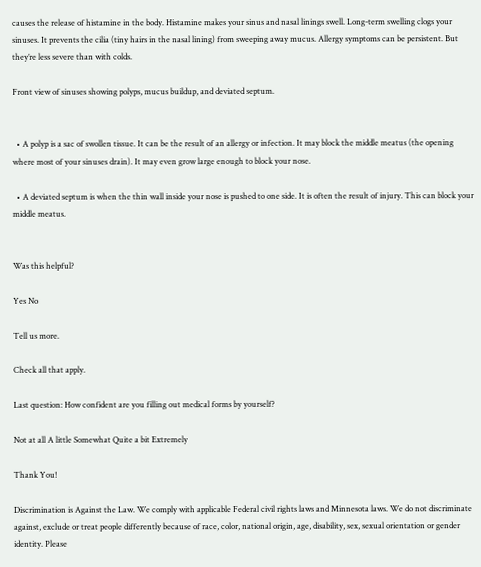causes the release of histamine in the body. Histamine makes your sinus and nasal linings swell. Long-term swelling clogs your sinuses. It prevents the cilia (tiny hairs in the nasal lining) from sweeping away mucus. Allergy symptoms can be persistent. But they’re less severe than with colds.

Front view of sinuses showing polyps, mucus buildup, and deviated septum.


  • A polyp is a sac of swollen tissue. It can be the result of an allergy or infection. It may block the middle meatus (the opening where most of your sinuses drain). It may even grow large enough to block your nose.

  • A deviated septum is when the thin wall inside your nose is pushed to one side. It is often the result of injury. This can block your middle meatus.


Was this helpful?

Yes No

Tell us more.

Check all that apply.

Last question: How confident are you filling out medical forms by yourself?

Not at all A little Somewhat Quite a bit Extremely

Thank You!

Discrimination is Against the Law. We comply with applicable Federal civil rights laws and Minnesota laws. We do not discriminate against, exclude or treat people differently because of race, color, national origin, age, disability, sex, sexual orientation or gender identity. Please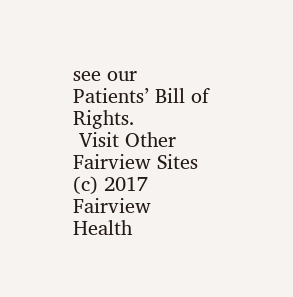see our Patients’ Bill of Rights.
 Visit Other Fairview Sites
(c) 2017 Fairview Health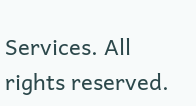Services. All rights reserved.